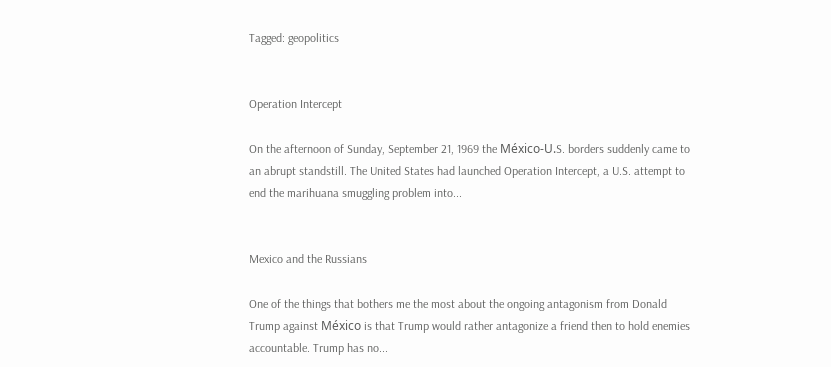Tagged: geopolitics


Operation Intercept

On the afternoon of Sunday, September 21, 1969 the México-U.S. borders suddenly came to an abrupt standstill. The United States had launched Operation Intercept, a U.S. attempt to end the marihuana smuggling problem into...


Mexico and the Russians

One of the things that bothers me the most about the ongoing antagonism from Donald Trump against México is that Trump would rather antagonize a friend then to hold enemies accountable. Trump has no...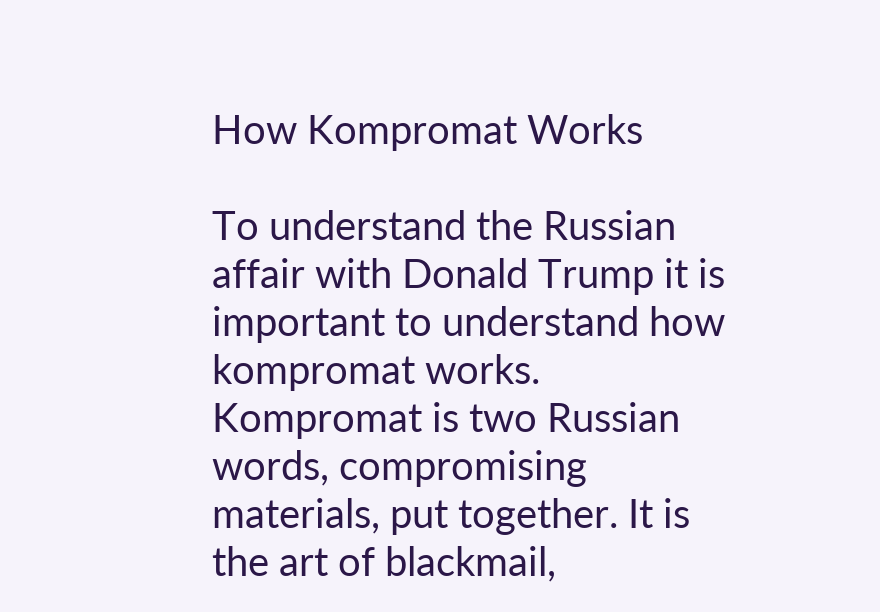How Kompromat Works

To understand the Russian affair with Donald Trump it is important to understand how kompromat works. Kompromat is two Russian words, compromising materials, put together. It is the art of blackmail,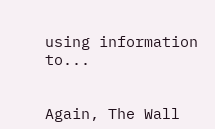using information to...


Again, The Wall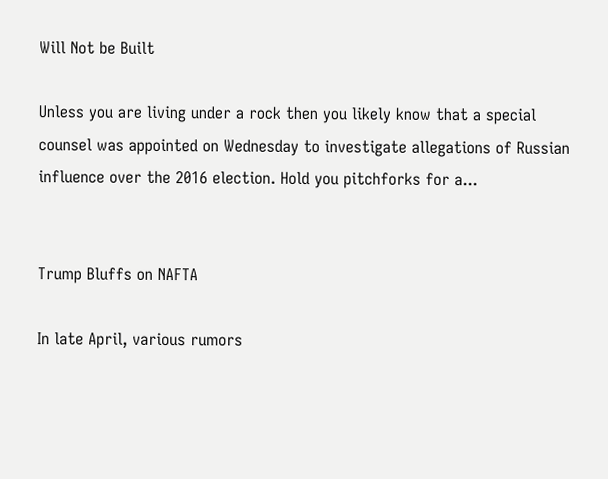Will Not be Built

Unless you are living under a rock then you likely know that a special counsel was appointed on Wednesday to investigate allegations of Russian influence over the 2016 election. Hold you pitchforks for a...


Trump Bluffs on NAFTA

In late April, various rumors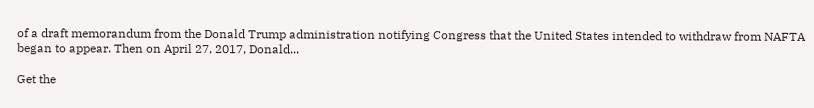of a draft memorandum from the Donald Trump administration notifying Congress that the United States intended to withdraw from NAFTA began to appear. Then on April 27, 2017, Donald...

Get the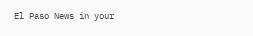El Paso News in your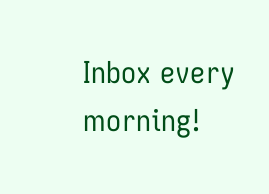Inbox every morning!